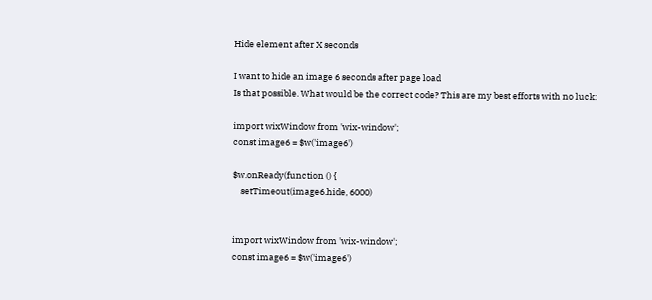Hide element after X seconds

I want to hide an image 6 seconds after page load
Is that possible. What would be the correct code? This are my best efforts with no luck:

import wixWindow from 'wix-window';
const image6 = $w('image6')

$w.onReady(function () {
    setTimeout(image6.hide, 6000)


import wixWindow from 'wix-window';
const image6 = $w('image6')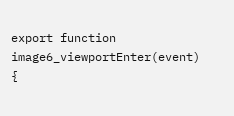export function image6_viewportEnter(event) {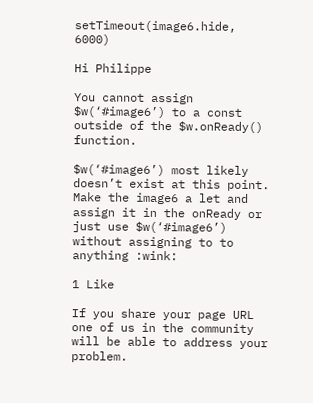setTimeout(image6.hide, 6000)

Hi Philippe

You cannot assign $w(‘#image6’) to a const outside of the $w.onReady() function.

$w(‘#image6’) most likely doesn’t exist at this point. Make the image6 a let and assign it in the onReady or just use $w(‘#image6’) without assigning to to anything :wink:

1 Like

If you share your page URL one of us in the community will be able to address your problem.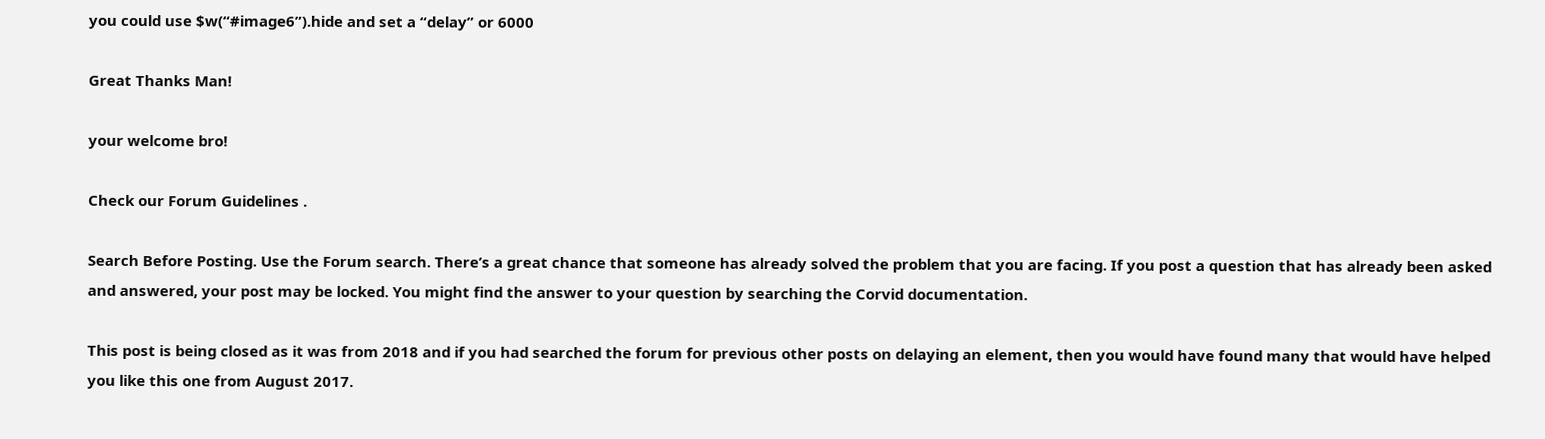you could use $w(“#image6”).hide and set a “delay” or 6000

Great Thanks Man!

your welcome bro!

Check our Forum Guidelines .

Search Before Posting. Use the Forum search. There’s a great chance that someone has already solved the problem that you are facing. If you post a question that has already been asked and answered, your post may be locked. You might find the answer to your question by searching the Corvid documentation.

This post is being closed as it was from 2018 and if you had searched the forum for previous other posts on delaying an element, then you would have found many that would have helped you like this one from August 2017.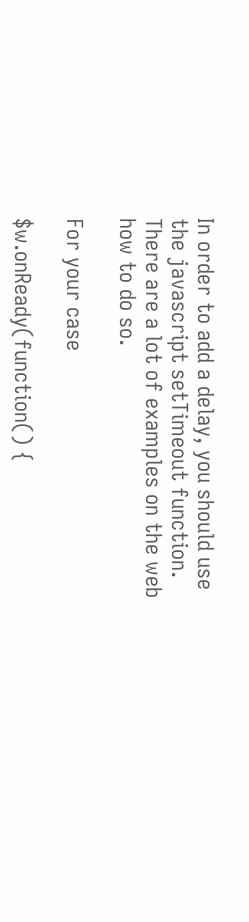In order to add a delay, you should use the javascript setTimeout function. There are a lot of examples on the web how to do so.

For your case

$w.onReady(function() {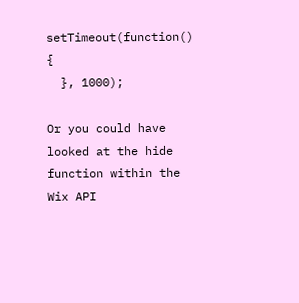setTimeout(function() {
  }, 1000);

Or you could have looked at the hide function within the Wix API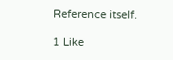Reference itself.

1 Like